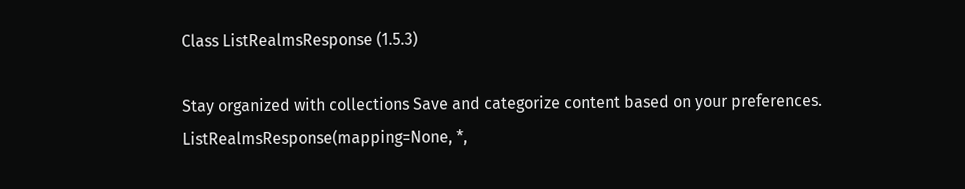Class ListRealmsResponse (1.5.3)

Stay organized with collections Save and categorize content based on your preferences.
ListRealmsResponse(mapping=None, *,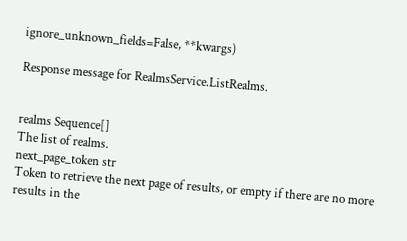ignore_unknown_fields=False, **kwargs)

Response message for RealmsService.ListRealms.


realms Sequence[]
The list of realms.
next_page_token str
Token to retrieve the next page of results, or empty if there are no more results in the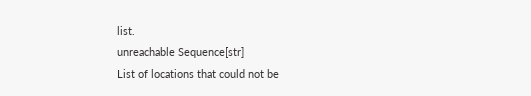list.
unreachable Sequence[str]
List of locations that could not be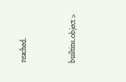reached.


builtins.object >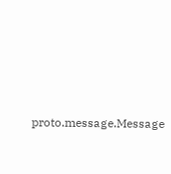proto.message.Message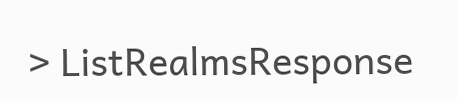> ListRealmsResponse